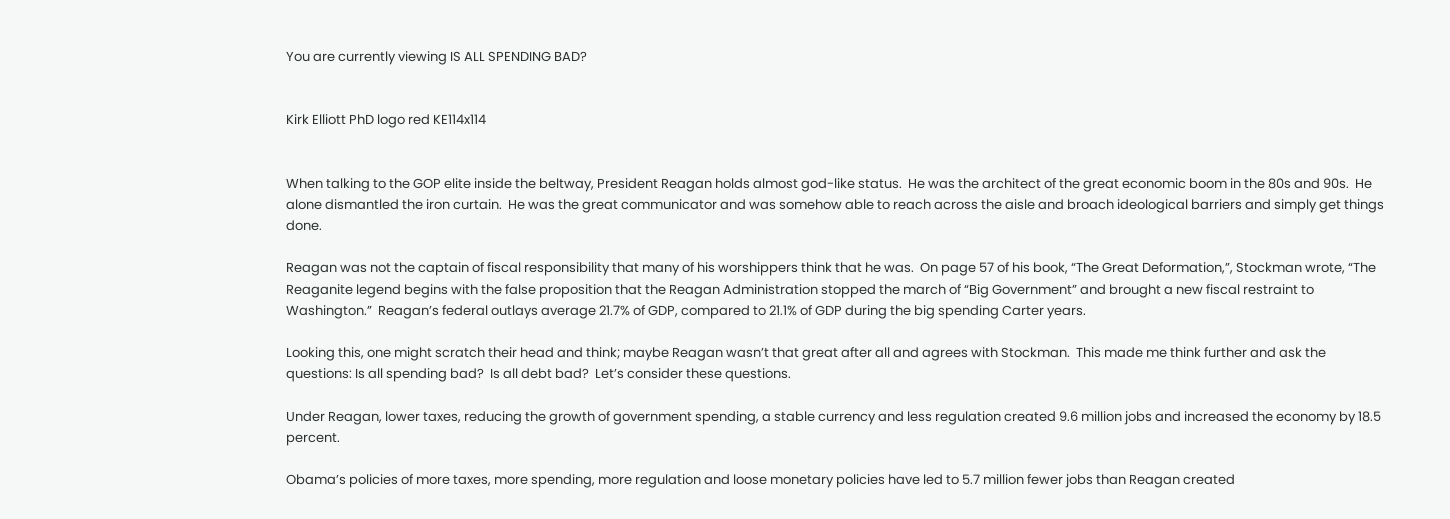You are currently viewing IS ALL SPENDING BAD?


Kirk Elliott PhD logo red KE114x114


When talking to the GOP elite inside the beltway, President Reagan holds almost god-like status.  He was the architect of the great economic boom in the 80s and 90s.  He alone dismantled the iron curtain.  He was the great communicator and was somehow able to reach across the aisle and broach ideological barriers and simply get things done.

Reagan was not the captain of fiscal responsibility that many of his worshippers think that he was.  On page 57 of his book, “The Great Deformation,”, Stockman wrote, “The Reaganite legend begins with the false proposition that the Reagan Administration stopped the march of “Big Government” and brought a new fiscal restraint to Washington.”  Reagan’s federal outlays average 21.7% of GDP, compared to 21.1% of GDP during the big spending Carter years.

Looking this, one might scratch their head and think; maybe Reagan wasn’t that great after all and agrees with Stockman.  This made me think further and ask the questions: Is all spending bad?  Is all debt bad?  Let’s consider these questions.

Under Reagan, lower taxes, reducing the growth of government spending, a stable currency and less regulation created 9.6 million jobs and increased the economy by 18.5 percent.

Obama’s policies of more taxes, more spending, more regulation and loose monetary policies have led to 5.7 million fewer jobs than Reagan created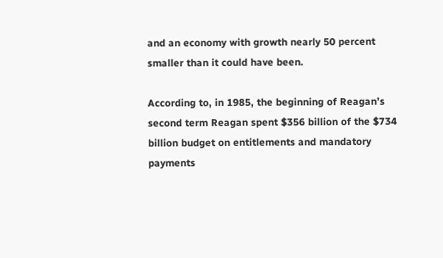and an economy with growth nearly 50 percent smaller than it could have been.

According to, in 1985, the beginning of Reagan’s second term Reagan spent $356 billion of the $734 billion budget on entitlements and mandatory payments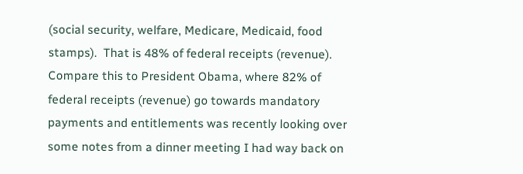(social security, welfare, Medicare, Medicaid, food stamps).  That is 48% of federal receipts (revenue).  Compare this to President Obama, where 82% of federal receipts (revenue) go towards mandatory payments and entitlements was recently looking over some notes from a dinner meeting I had way back on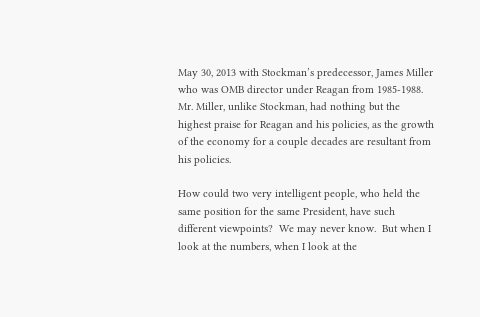May 30, 2013 with Stockman’s predecessor, James Miller who was OMB director under Reagan from 1985-1988.  Mr. Miller, unlike Stockman, had nothing but the highest praise for Reagan and his policies, as the growth of the economy for a couple decades are resultant from his policies.

How could two very intelligent people, who held the same position for the same President, have such different viewpoints?  We may never know.  But when I look at the numbers, when I look at the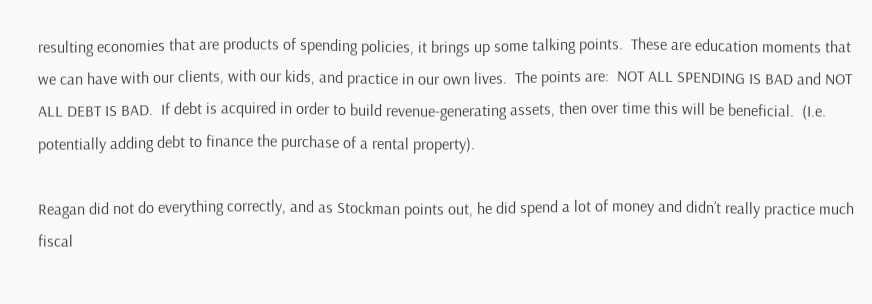resulting economies that are products of spending policies, it brings up some talking points.  These are education moments that we can have with our clients, with our kids, and practice in our own lives.  The points are:  NOT ALL SPENDING IS BAD and NOT ALL DEBT IS BAD.  If debt is acquired in order to build revenue-generating assets, then over time this will be beneficial.  (I.e. potentially adding debt to finance the purchase of a rental property).

Reagan did not do everything correctly, and as Stockman points out, he did spend a lot of money and didn’t really practice much fiscal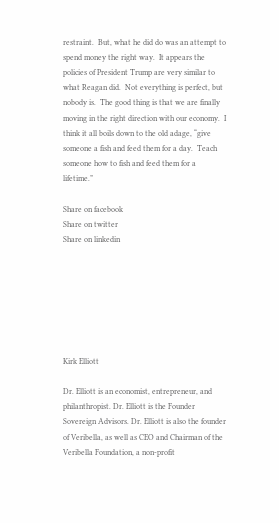restraint.  But, what he did do was an attempt to spend money the right way.  It appears the policies of President Trump are very similar to what Reagan did.  Not everything is perfect, but nobody is.  The good thing is that we are finally moving in the right direction with our economy.  I think it all boils down to the old adage, “give someone a fish and feed them for a day.  Teach someone how to fish and feed them for a lifetime.”

Share on facebook
Share on twitter
Share on linkedin







Kirk Elliott

Dr. Elliott is an economist, entrepreneur, and philanthropist. Dr. Elliott is the Founder Sovereign Advisors. Dr. Elliott is also the founder of Veribella, as well as CEO and Chairman of the Veribella Foundation, a non-profit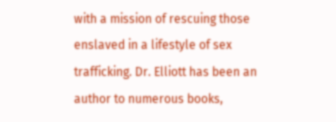with a mission of rescuing those enslaved in a lifestyle of sex trafficking. Dr. Elliott has been an author to numerous books,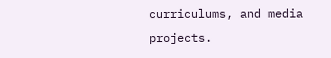curriculums, and media projects.